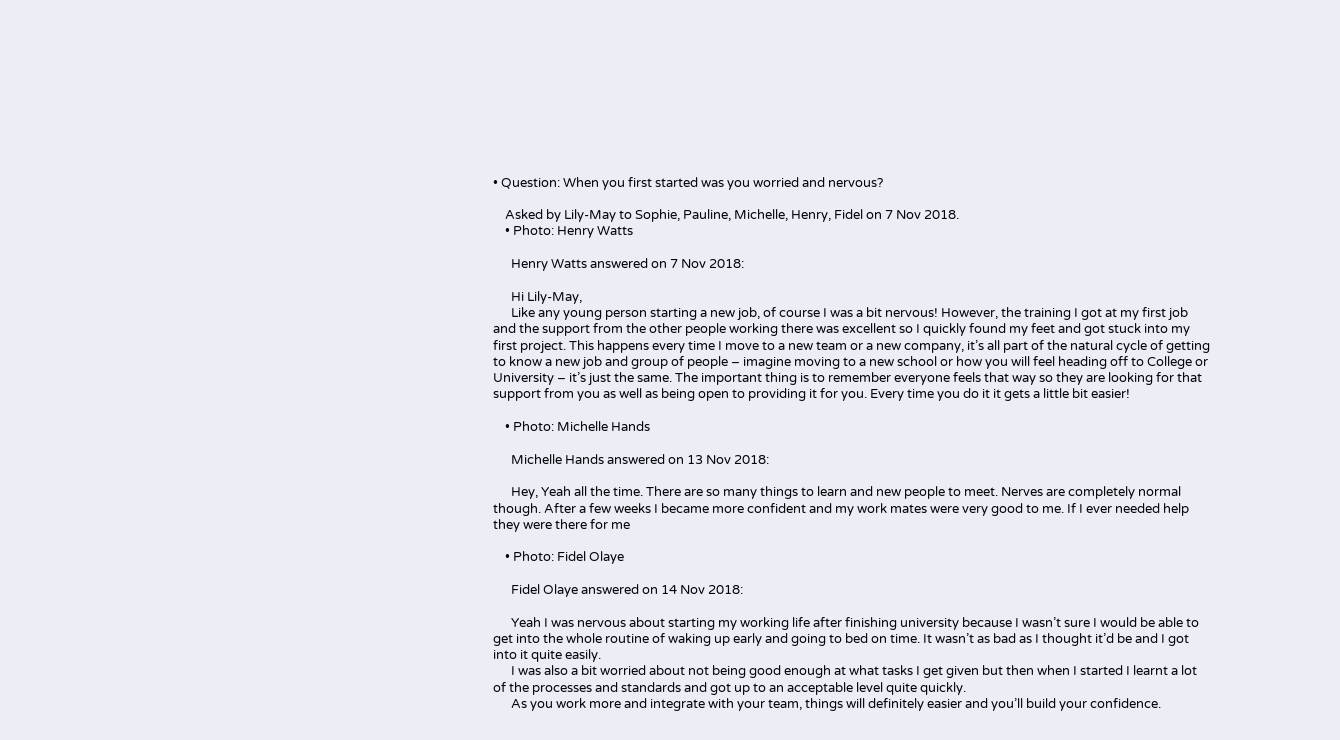• Question: When you first started was you worried and nervous?

    Asked by Lily-May to Sophie, Pauline, Michelle, Henry, Fidel on 7 Nov 2018.
    • Photo: Henry Watts

      Henry Watts answered on 7 Nov 2018:

      Hi Lily-May,
      Like any young person starting a new job, of course I was a bit nervous! However, the training I got at my first job and the support from the other people working there was excellent so I quickly found my feet and got stuck into my first project. This happens every time I move to a new team or a new company, it’s all part of the natural cycle of getting to know a new job and group of people – imagine moving to a new school or how you will feel heading off to College or University – it’s just the same. The important thing is to remember everyone feels that way so they are looking for that support from you as well as being open to providing it for you. Every time you do it it gets a little bit easier!

    • Photo: Michelle Hands

      Michelle Hands answered on 13 Nov 2018:

      Hey, Yeah all the time. There are so many things to learn and new people to meet. Nerves are completely normal though. After a few weeks I became more confident and my work mates were very good to me. If I ever needed help they were there for me

    • Photo: Fidel Olaye

      Fidel Olaye answered on 14 Nov 2018:

      Yeah I was nervous about starting my working life after finishing university because I wasn’t sure I would be able to get into the whole routine of waking up early and going to bed on time. It wasn’t as bad as I thought it’d be and I got into it quite easily.
      I was also a bit worried about not being good enough at what tasks I get given but then when I started I learnt a lot of the processes and standards and got up to an acceptable level quite quickly.
      As you work more and integrate with your team, things will definitely easier and you’ll build your confidence.